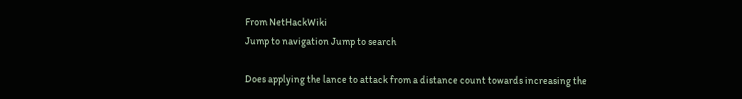From NetHackWiki
Jump to navigation Jump to search

Does applying the lance to attack from a distance count towards increasing the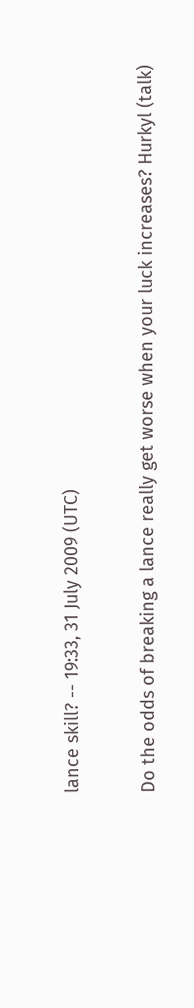lance skill? -- 19:33, 31 July 2009 (UTC)

Do the odds of breaking a lance really get worse when your luck increases? Hurkyl (talk)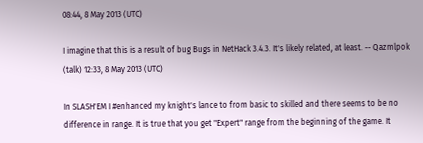08:44, 8 May 2013 (UTC)

I imagine that this is a result of bug Bugs in NetHack 3.4.3. It's likely related, at least. -- Qazmlpok (talk) 12:33, 8 May 2013 (UTC)

In SLASH'EM I #enhanced my knight's lance to from basic to skilled and there seems to be no difference in range. It is true that you get "Expert" range from the beginning of the game. It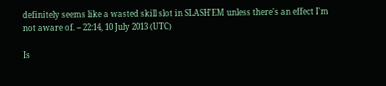definitely seems like a wasted skill slot in SLASH'EM unless there's an effect I'm not aware of. -- 22:14, 10 July 2013 (UTC)

Is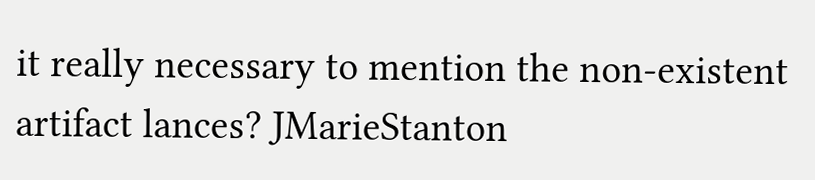it really necessary to mention the non-existent artifact lances? JMarieStanton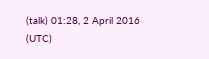(talk) 01:28, 2 April 2016 (UTC)